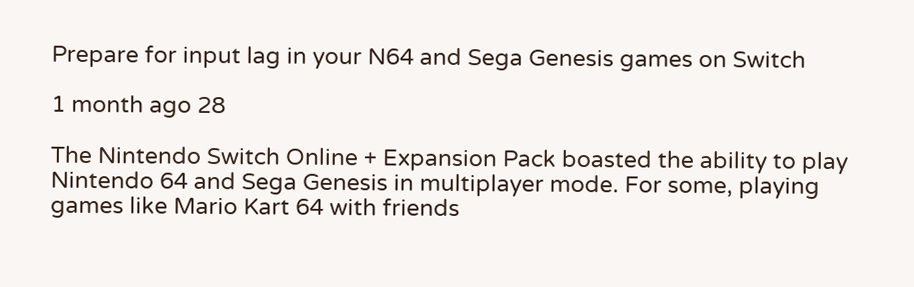Prepare for input lag in your N64 and Sega Genesis games on Switch

1 month ago 28

The Nintendo Switch Online + Expansion Pack boasted the ability to play Nintendo 64 and Sega Genesis in multiplayer mode. For some, playing games like Mario Kart 64 with friends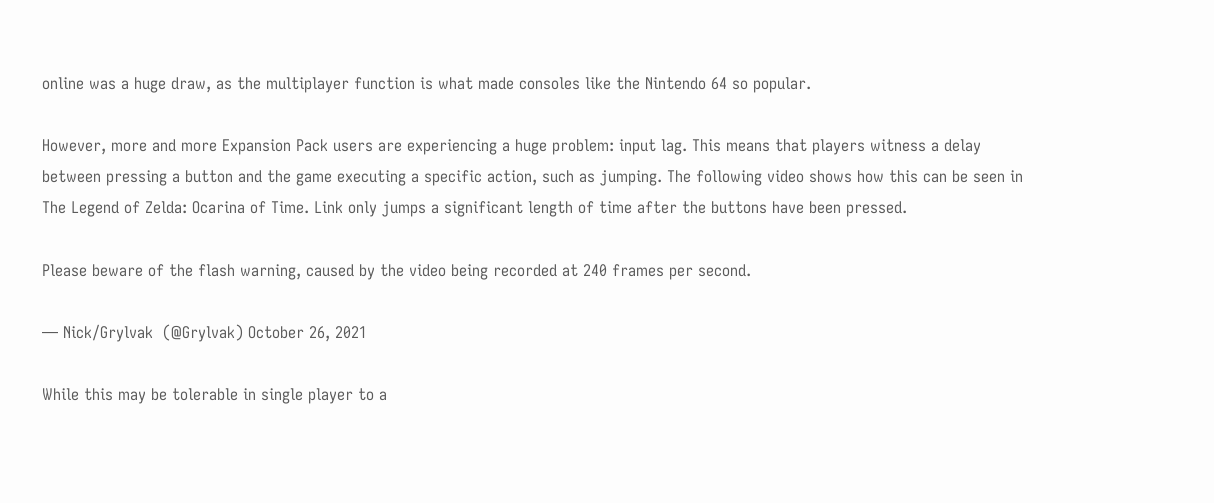online was a huge draw, as the multiplayer function is what made consoles like the Nintendo 64 so popular.

However, more and more Expansion Pack users are experiencing a huge problem: input lag. This means that players witness a delay between pressing a button and the game executing a specific action, such as jumping. The following video shows how this can be seen in The Legend of Zelda: Ocarina of Time. Link only jumps a significant length of time after the buttons have been pressed.

Please beware of the flash warning, caused by the video being recorded at 240 frames per second.

— Nick/Grylvak  (@Grylvak) October 26, 2021

While this may be tolerable in single player to a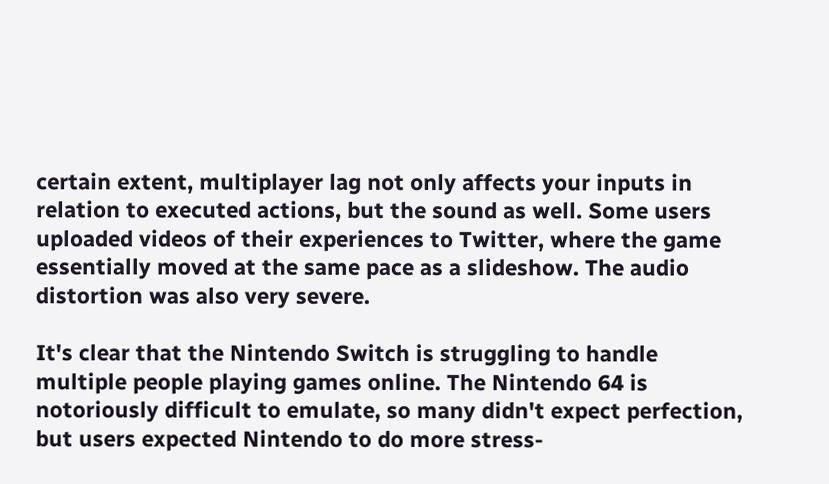certain extent, multiplayer lag not only affects your inputs in relation to executed actions, but the sound as well. Some users uploaded videos of their experiences to Twitter, where the game essentially moved at the same pace as a slideshow. The audio distortion was also very severe.

It's clear that the Nintendo Switch is struggling to handle multiple people playing games online. The Nintendo 64 is notoriously difficult to emulate, so many didn't expect perfection, but users expected Nintendo to do more stress-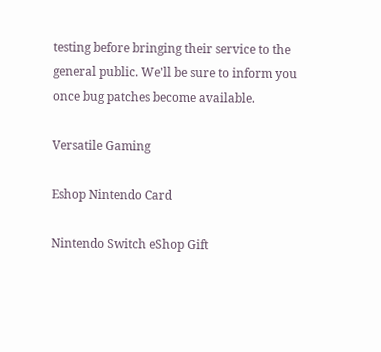testing before bringing their service to the general public. We'll be sure to inform you once bug patches become available.

Versatile Gaming

Eshop Nintendo Card

Nintendo Switch eShop Gift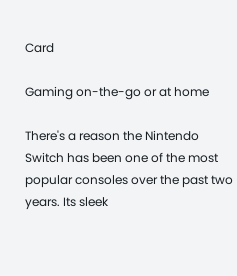Card

Gaming on-the-go or at home

There's a reason the Nintendo Switch has been one of the most popular consoles over the past two years. Its sleek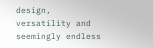design, versatility and seemingly endless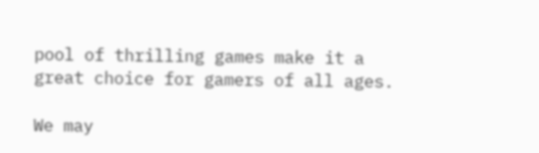pool of thrilling games make it a great choice for gamers of all ages.

We may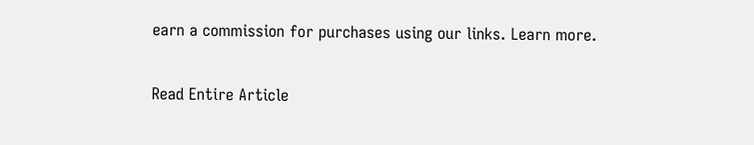earn a commission for purchases using our links. Learn more.

Read Entire Article